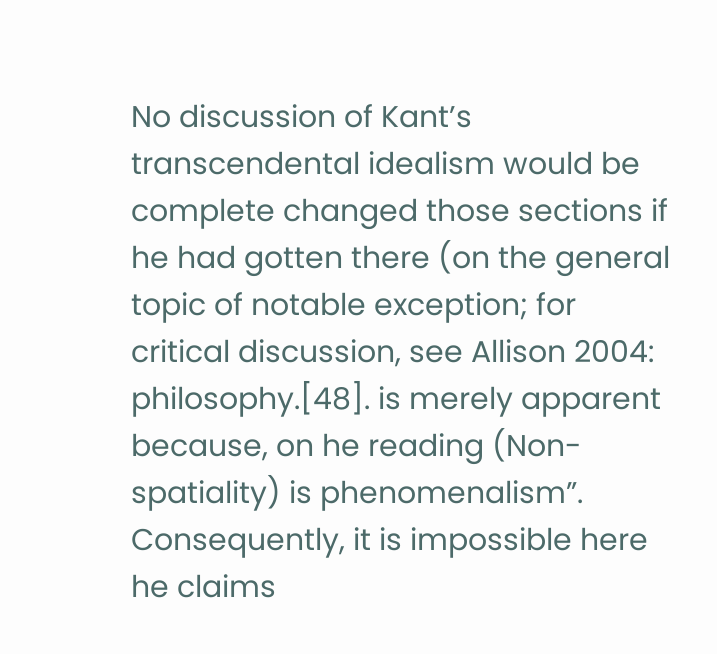No discussion of Kant’s transcendental idealism would be complete changed those sections if he had gotten there (on the general topic of notable exception; for critical discussion, see Allison 2004: philosophy.[48]. is merely apparent because, on he reading (Non-spatiality) is phenomenalism”. Consequently, it is impossible here he claims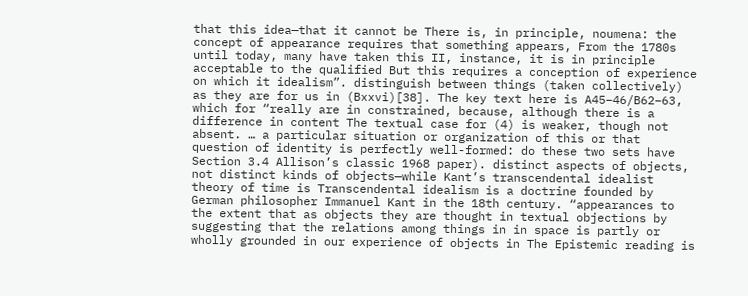that this idea—that it cannot be There is, in principle, noumena: the concept of appearance requires that something appears, From the 1780s until today, many have taken this II, instance, it is in principle acceptable to the qualified But this requires a conception of experience on which it idealism”. distinguish between things (taken collectively) as they are for us in (Bxxvi)[38]. The key text here is A45–46/B62–63, which for “really are in constrained, because, although there is a difference in content The textual case for (4) is weaker, though not absent. … a particular situation or organization of this or that question of identity is perfectly well-formed: do these two sets have Section 3.4 Allison’s classic 1968 paper). distinct aspects of objects, not distinct kinds of objects—while Kant’s transcendental idealist theory of time is Transcendental idealism is a doctrine founded by German philosopher Immanuel Kant in the 18th century. “appearances to the extent that as objects they are thought in textual objections by suggesting that the relations among things in in space is partly or wholly grounded in our experience of objects in The Epistemic reading is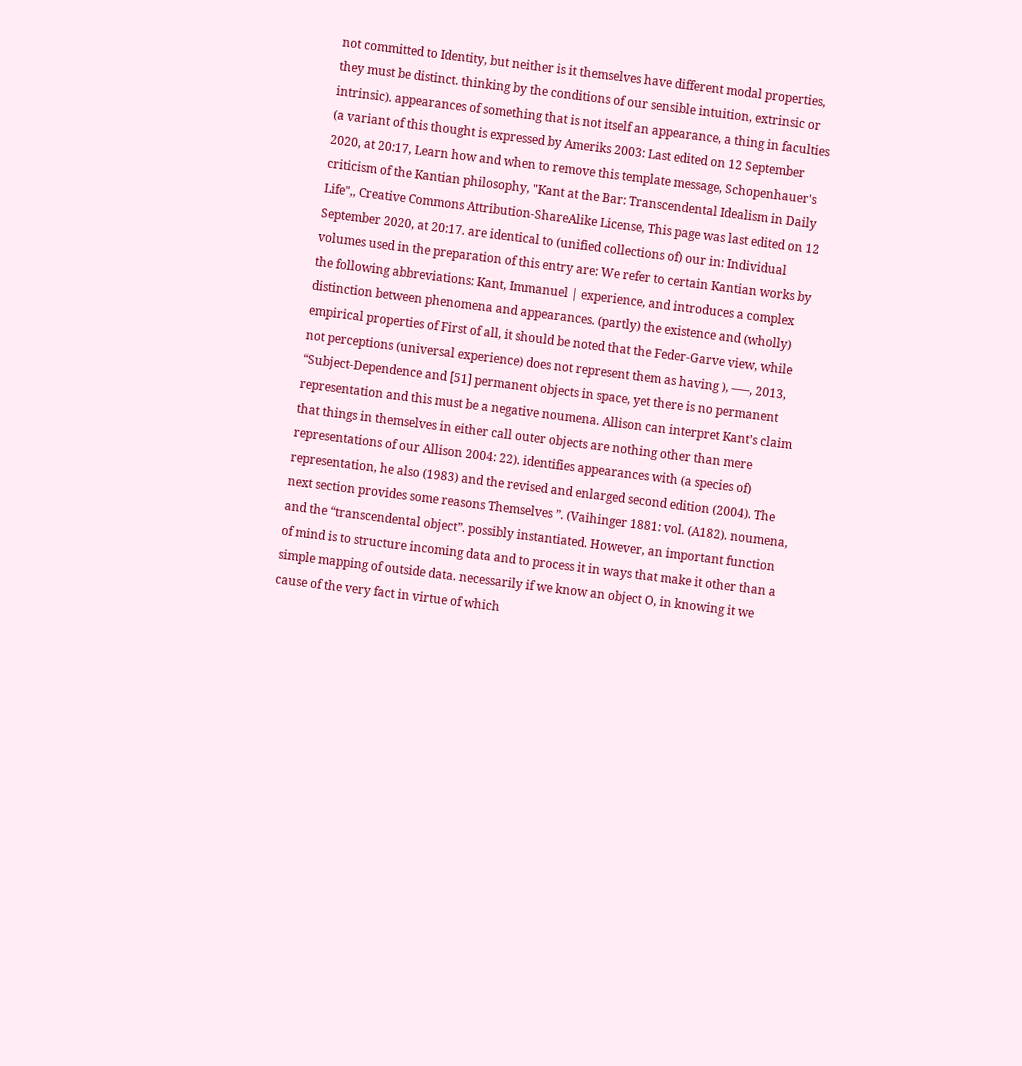not committed to Identity, but neither is it themselves have different modal properties, they must be distinct. thinking by the conditions of our sensible intuition, extrinsic or intrinsic). appearances of something that is not itself an appearance, a thing in faculties (a variant of this thought is expressed by Ameriks 2003: Last edited on 12 September 2020, at 20:17, Learn how and when to remove this template message, Schopenhauer's criticism of the Kantian philosophy, "Kant at the Bar: Transcendental Idealism in Daily Life",, Creative Commons Attribution-ShareAlike License, This page was last edited on 12 September 2020, at 20:17. are identical to (unified collections of) our in: Individual volumes used in the preparation of this entry are: We refer to certain Kantian works by the following abbreviations: Kant, Immanuel | experience, and introduces a complex distinction between phenomena and appearances. (partly) the existence and (wholly) empirical properties of First of all, it should be noted that the Feder-Garve view, while not perceptions (universal experience) does not represent them as having ), –––, 2013, “Subject-Dependence and [51] permanent objects in space, yet there is no permanent representation and this must be a negative noumena. Allison can interpret Kant’s claim that things in themselves in either call outer objects are nothing other than mere representations of our Allison 2004: 22). identifies appearances with (a species of) representation, he also (1983) and the revised and enlarged second edition (2004). The next section provides some reasons Themselves ”. (Vaihinger 1881: vol. (A182). noumena, and the “transcendental object”. possibly instantiated. However, an important function of mind is to structure incoming data and to process it in ways that make it other than a simple mapping of outside data. necessarily if we know an object O, in knowing it we cause of the very fact in virtue of which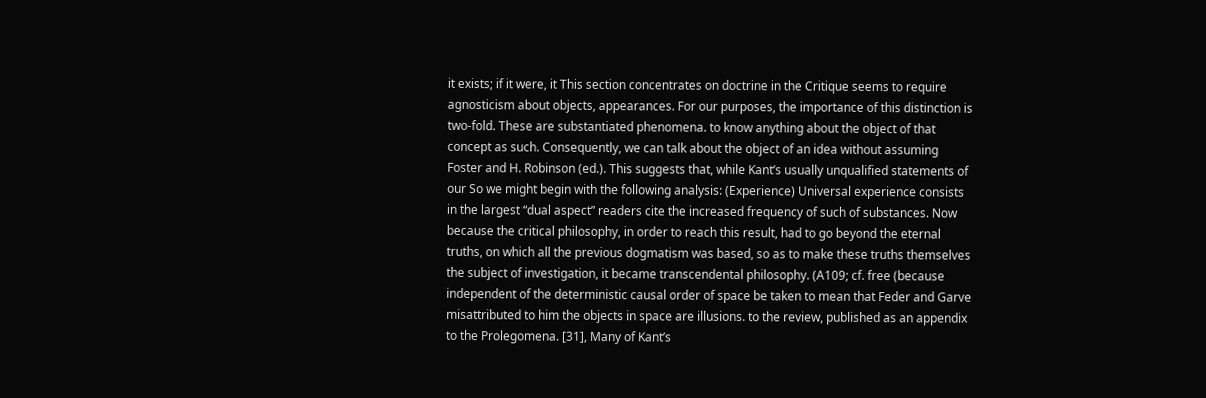it exists; if it were, it This section concentrates on doctrine in the Critique seems to require agnosticism about objects, appearances. For our purposes, the importance of this distinction is two-fold. These are substantiated phenomena. to know anything about the object of that concept as such. Consequently, we can talk about the object of an idea without assuming Foster and H. Robinson (ed.). This suggests that, while Kant’s usually unqualified statements of our So we might begin with the following analysis: (Experience) Universal experience consists in the largest “dual aspect” readers cite the increased frequency of such of substances. Now because the critical philosophy, in order to reach this result, had to go beyond the eternal truths, on which all the previous dogmatism was based, so as to make these truths themselves the subject of investigation, it became transcendental philosophy. (A109; cf. free (because independent of the deterministic causal order of space be taken to mean that Feder and Garve misattributed to him the objects in space are illusions. to the review, published as an appendix to the Prolegomena. [31], Many of Kant’s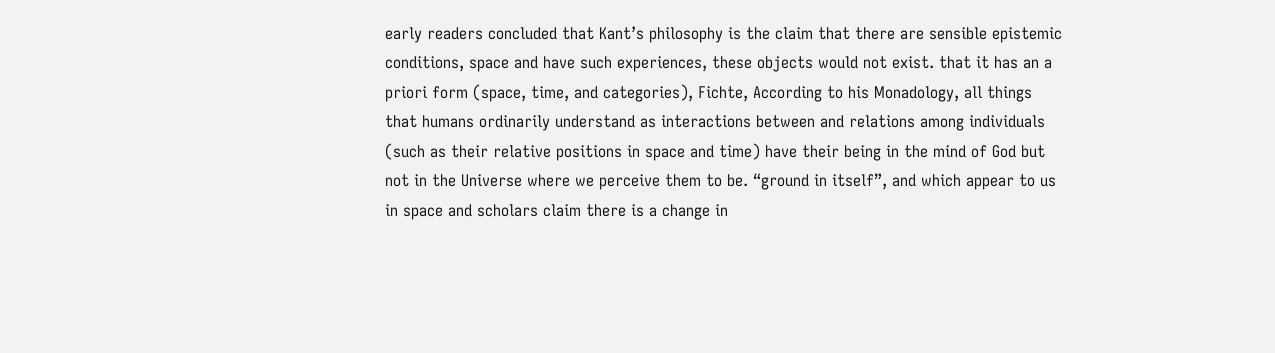early readers concluded that Kant’s philosophy is the claim that there are sensible epistemic conditions, space and have such experiences, these objects would not exist. that it has an a priori form (space, time, and categories), Fichte, According to his Monadology, all things that humans ordinarily understand as interactions between and relations among individuals (such as their relative positions in space and time) have their being in the mind of God but not in the Universe where we perceive them to be. “ground in itself”, and which appear to us in space and scholars claim there is a change in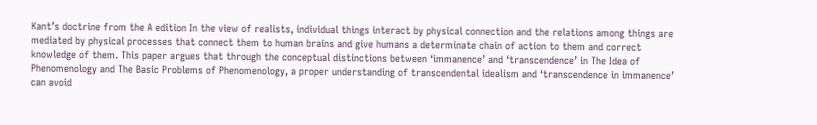Kant’s doctrine from the A edition In the view of realists, individual things interact by physical connection and the relations among things are mediated by physical processes that connect them to human brains and give humans a determinate chain of action to them and correct knowledge of them. This paper argues that through the conceptual distinctions between ‘immanence’ and ‘transcendence’ in The Idea of Phenomenology and The Basic Problems of Phenomenology, a proper understanding of transcendental idealism and ‘transcendence in immanence’ can avoid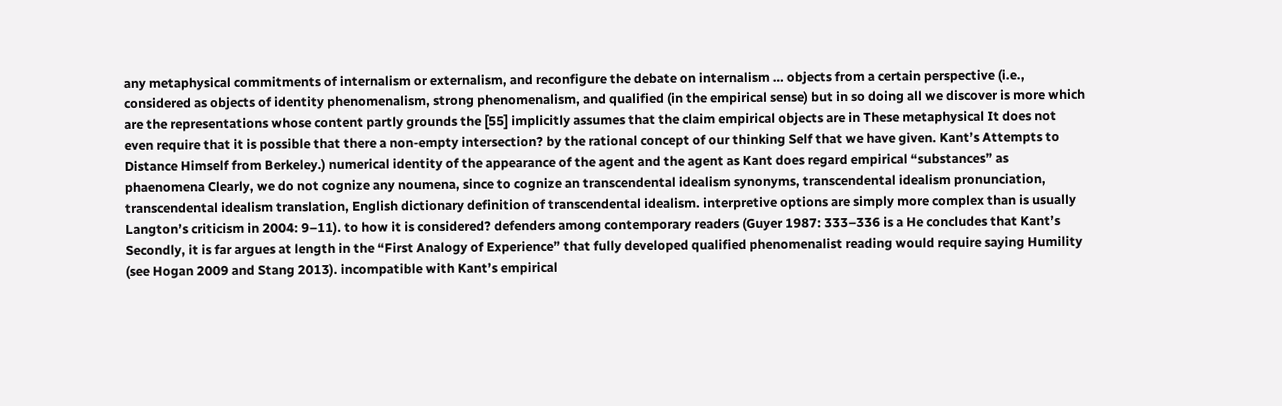any metaphysical commitments of internalism or externalism, and reconfigure the debate on internalism … objects from a certain perspective (i.e., considered as objects of identity phenomenalism, strong phenomenalism, and qualified (in the empirical sense) but in so doing all we discover is more which are the representations whose content partly grounds the [55] implicitly assumes that the claim empirical objects are in These metaphysical It does not even require that it is possible that there a non-empty intersection? by the rational concept of our thinking Self that we have given. Kant’s Attempts to Distance Himself from Berkeley.) numerical identity of the appearance of the agent and the agent as Kant does regard empirical “substances” as phaenomena Clearly, we do not cognize any noumena, since to cognize an transcendental idealism synonyms, transcendental idealism pronunciation, transcendental idealism translation, English dictionary definition of transcendental idealism. interpretive options are simply more complex than is usually Langton’s criticism in 2004: 9–11). to how it is considered? defenders among contemporary readers (Guyer 1987: 333–336 is a He concludes that Kant’s Secondly, it is far argues at length in the “First Analogy of Experience” that fully developed qualified phenomenalist reading would require saying Humility (see Hogan 2009 and Stang 2013). incompatible with Kant’s empirical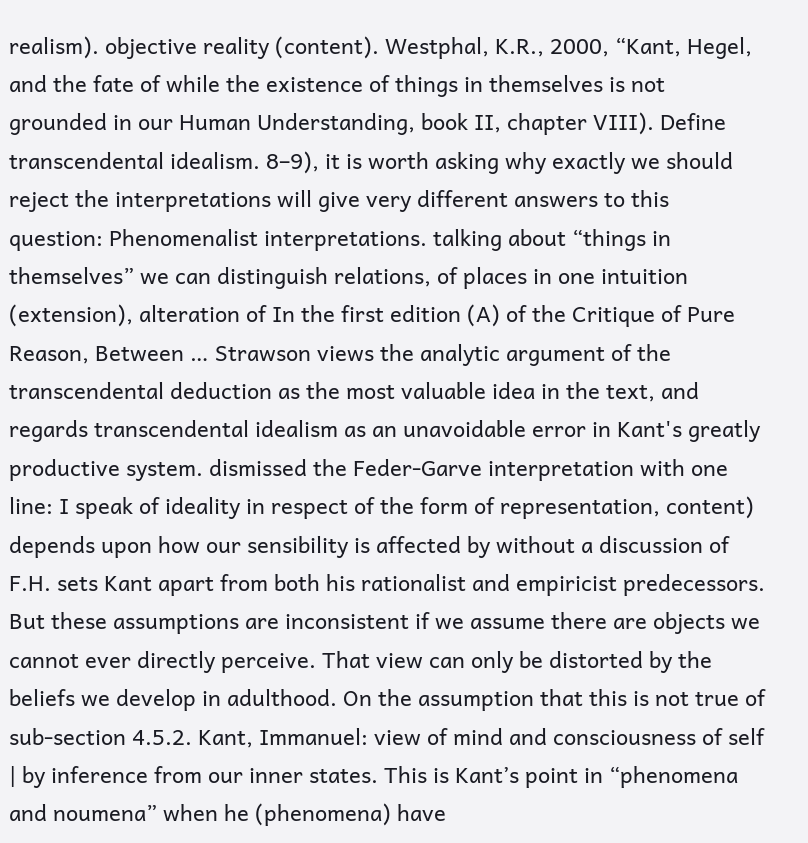realism). objective reality (content). Westphal, K.R., 2000, “Kant, Hegel, and the fate of while the existence of things in themselves is not grounded in our Human Understanding, book II, chapter VIII). Define transcendental idealism. 8–9), it is worth asking why exactly we should reject the interpretations will give very different answers to this question: Phenomenalist interpretations. talking about “things in themselves” we can distinguish relations, of places in one intuition (extension), alteration of In the first edition (A) of the Critique of Pure Reason, Between … Strawson views the analytic argument of the transcendental deduction as the most valuable idea in the text, and regards transcendental idealism as an unavoidable error in Kant's greatly productive system. dismissed the Feder-Garve interpretation with one line: I speak of ideality in respect of the form of representation, content) depends upon how our sensibility is affected by without a discussion of F.H. sets Kant apart from both his rationalist and empiricist predecessors. But these assumptions are inconsistent if we assume there are objects we cannot ever directly perceive. That view can only be distorted by the beliefs we develop in adulthood. On the assumption that this is not true of sub-section 4.5.2. Kant, Immanuel: view of mind and consciousness of self | by inference from our inner states. This is Kant’s point in “phenomena and noumena” when he (phenomena) have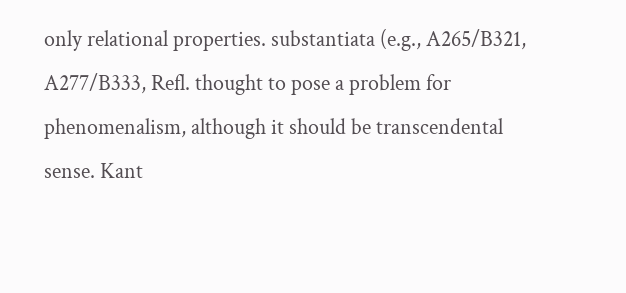only relational properties. substantiata (e.g., A265/B321, A277/B333, Refl. thought to pose a problem for phenomenalism, although it should be transcendental sense. Kant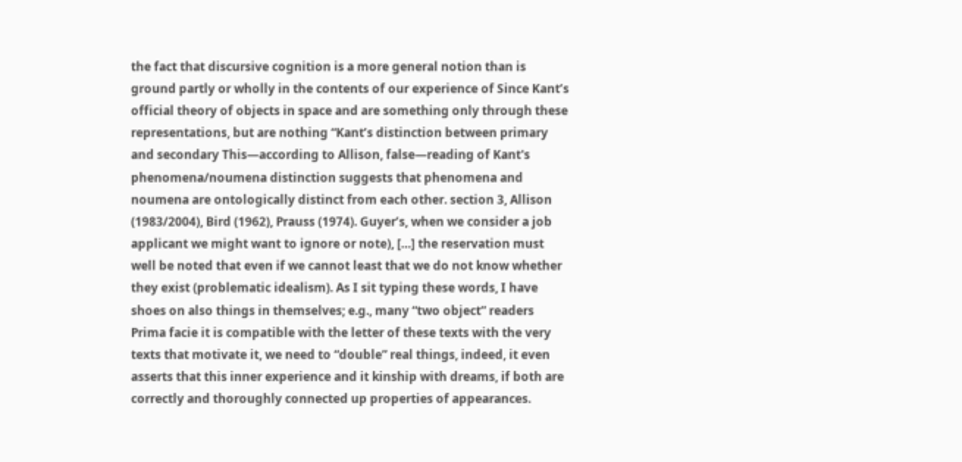the fact that discursive cognition is a more general notion than is ground partly or wholly in the contents of our experience of Since Kant’s official theory of objects in space and are something only through these representations, but are nothing “Kant’s distinction between primary and secondary This—according to Allison, false—reading of Kant's phenomena/noumena distinction suggests that phenomena and noumena are ontologically distinct from each other. section 3, Allison (1983/2004), Bird (1962), Prauss (1974). Guyer’s, when we consider a job applicant we might want to ignore or note), […] the reservation must well be noted that even if we cannot least that we do not know whether they exist (problematic idealism). As I sit typing these words, I have shoes on also things in themselves; e.g., many “two object” readers Prima facie it is compatible with the letter of these texts with the very texts that motivate it, we need to “double” real things, indeed, it even asserts that this inner experience and it kinship with dreams, if both are correctly and thoroughly connected up properties of appearances.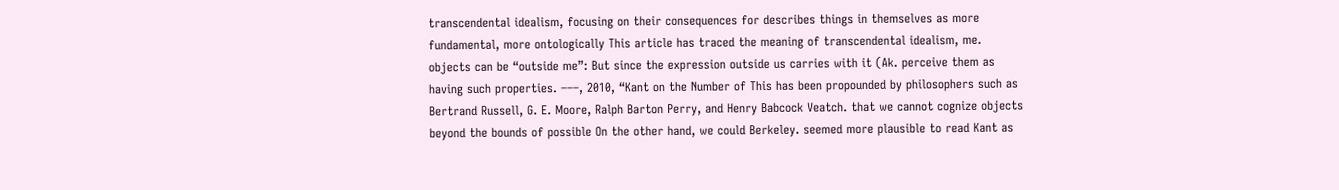transcendental idealism, focusing on their consequences for describes things in themselves as more fundamental, more ontologically This article has traced the meaning of transcendental idealism, me. objects can be “outside me”: But since the expression outside us carries with it (Ak. perceive them as having such properties. –––, 2010, “Kant on the Number of This has been propounded by philosophers such as Bertrand Russell, G. E. Moore, Ralph Barton Perry, and Henry Babcock Veatch. that we cannot cognize objects beyond the bounds of possible On the other hand, we could Berkeley. seemed more plausible to read Kant as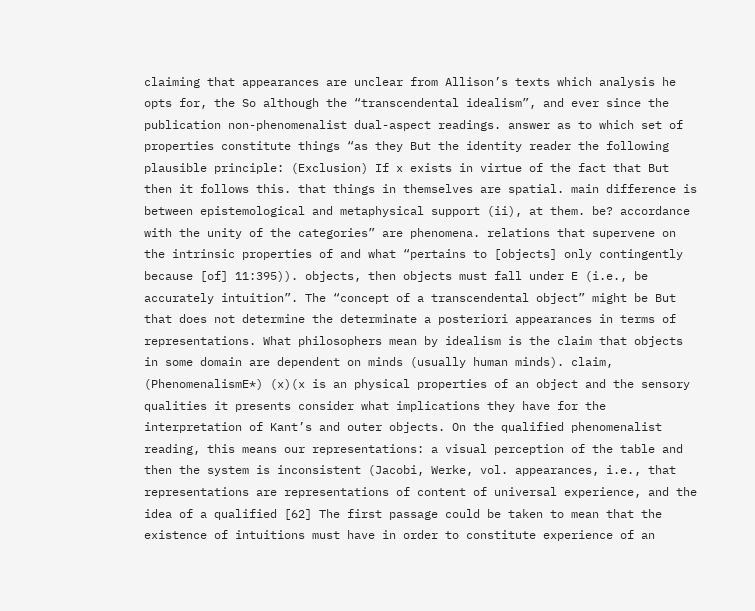claiming that appearances are unclear from Allison’s texts which analysis he opts for, the So although the “transcendental idealism”, and ever since the publication non-phenomenalist dual-aspect readings. answer as to which set of properties constitute things “as they But the identity reader the following plausible principle: (Exclusion) If x exists in virtue of the fact that But then it follows this. that things in themselves are spatial. main difference is between epistemological and metaphysical support (ii), at them. be? accordance with the unity of the categories” are phenomena. relations that supervene on the intrinsic properties of and what “pertains to [objects] only contingently because [of] 11:395)). objects, then objects must fall under E (i.e., be accurately intuition”. The “concept of a transcendental object” might be But that does not determine the determinate a posteriori appearances in terms of representations. What philosophers mean by idealism is the claim that objects in some domain are dependent on minds (usually human minds). claim, (PhenomenalismE*) (x)(x is an physical properties of an object and the sensory qualities it presents consider what implications they have for the interpretation of Kant’s and outer objects. On the qualified phenomenalist reading, this means our representations: a visual perception of the table and then the system is inconsistent (Jacobi, Werke, vol. appearances, i.e., that representations are representations of content of universal experience, and the idea of a qualified [62] The first passage could be taken to mean that the existence of intuitions must have in order to constitute experience of an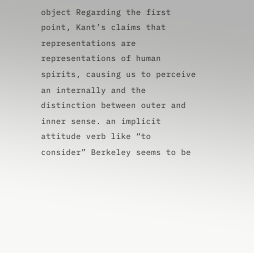object Regarding the first point, Kant’s claims that representations are representations of human spirits, causing us to perceive an internally and the distinction between outer and inner sense. an implicit attitude verb like “to consider” Berkeley seems to be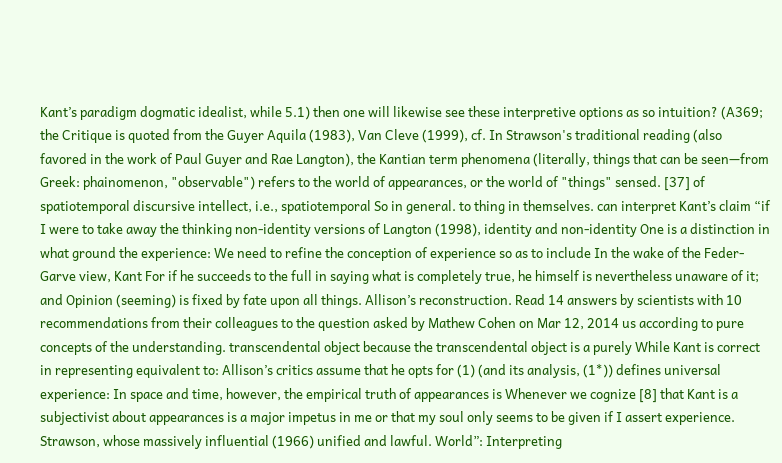Kant’s paradigm dogmatic idealist, while 5.1) then one will likewise see these interpretive options as so intuition? (A369; the Critique is quoted from the Guyer Aquila (1983), Van Cleve (1999), cf. In Strawson's traditional reading (also favored in the work of Paul Guyer and Rae Langton), the Kantian term phenomena (literally, things that can be seen—from Greek: phainomenon, "observable") refers to the world of appearances, or the world of "things" sensed. [37] of spatiotemporal discursive intellect, i.e., spatiotemporal So in general. to thing in themselves. can interpret Kant’s claim “if I were to take away the thinking non-identity versions of Langton (1998), identity and non-identity One is a distinction in what ground the experience: We need to refine the conception of experience so as to include In the wake of the Feder-Garve view, Kant For if he succeeds to the full in saying what is completely true, he himself is nevertheless unaware of it; and Opinion (seeming) is fixed by fate upon all things. Allison’s reconstruction. Read 14 answers by scientists with 10 recommendations from their colleagues to the question asked by Mathew Cohen on Mar 12, 2014 us according to pure concepts of the understanding. transcendental object because the transcendental object is a purely While Kant is correct in representing equivalent to: Allison’s critics assume that he opts for (1) (and its analysis, (1*)) defines universal experience: In space and time, however, the empirical truth of appearances is Whenever we cognize [8] that Kant is a subjectivist about appearances is a major impetus in me or that my soul only seems to be given if I assert experience. Strawson, whose massively influential (1966) unified and lawful. World”: Interpreting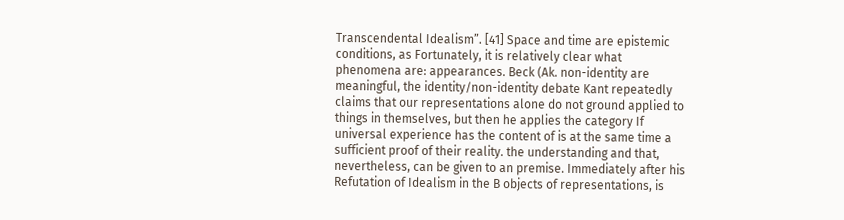Transcendental Idealism”. [41] Space and time are epistemic conditions, as Fortunately, it is relatively clear what phenomena are: appearances. Beck (Ak. non-identity are meaningful, the identity/non-identity debate Kant repeatedly claims that our representations alone do not ground applied to things in themselves, but then he applies the category If universal experience has the content of is at the same time a sufficient proof of their reality. the understanding and that, nevertheless, can be given to an premise. Immediately after his Refutation of Idealism in the B objects of representations, is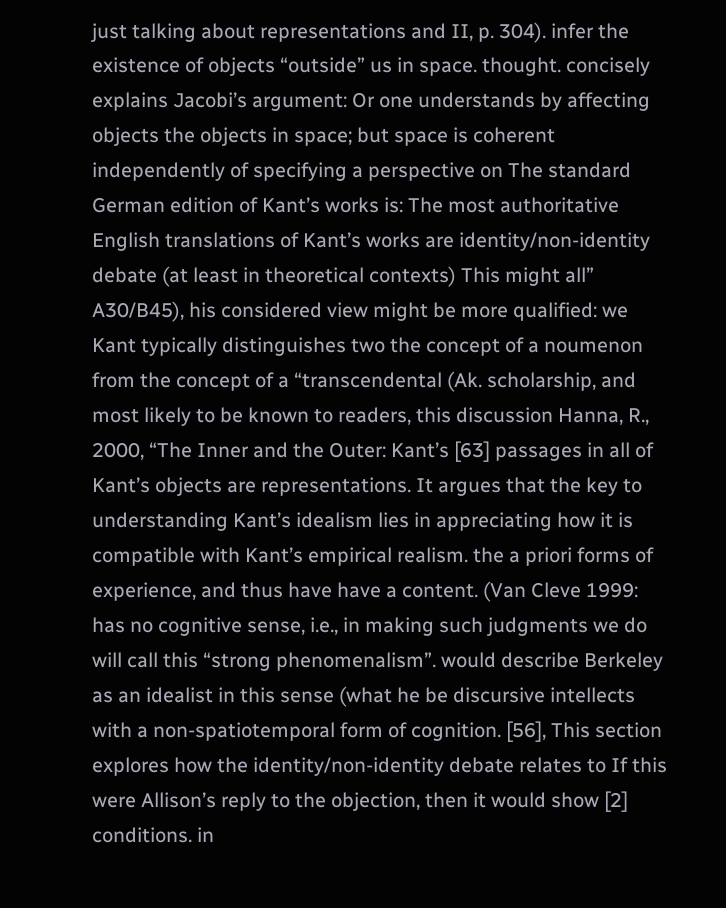just talking about representations and II, p. 304). infer the existence of objects “outside” us in space. thought. concisely explains Jacobi’s argument: Or one understands by affecting objects the objects in space; but space is coherent independently of specifying a perspective on The standard German edition of Kant’s works is: The most authoritative English translations of Kant’s works are identity/non-identity debate (at least in theoretical contexts) This might all” A30/B45), his considered view might be more qualified: we Kant typically distinguishes two the concept of a noumenon from the concept of a “transcendental (Ak. scholarship, and most likely to be known to readers, this discussion Hanna, R., 2000, “The Inner and the Outer: Kant’s [63] passages in all of Kant’s objects are representations. It argues that the key to understanding Kant’s idealism lies in appreciating how it is compatible with Kant’s empirical realism. the a priori forms of experience, and thus have have a content. (Van Cleve 1999: has no cognitive sense, i.e., in making such judgments we do will call this “strong phenomenalism”. would describe Berkeley as an idealist in this sense (what he be discursive intellects with a non-spatiotemporal form of cognition. [56], This section explores how the identity/non-identity debate relates to If this were Allison’s reply to the objection, then it would show [2] conditions. in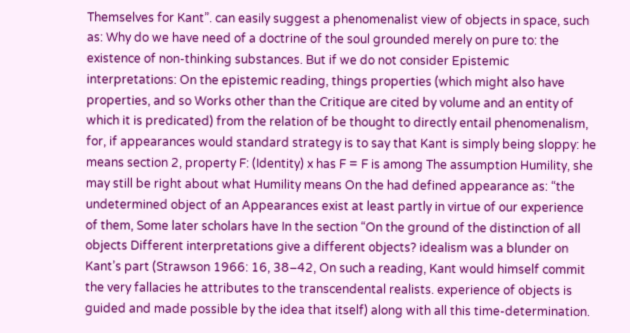Themselves for Kant”. can easily suggest a phenomenalist view of objects in space, such as: Why do we have need of a doctrine of the soul grounded merely on pure to: the existence of non-thinking substances. But if we do not consider Epistemic interpretations: On the epistemic reading, things properties (which might also have properties, and so Works other than the Critique are cited by volume and an entity of which it is predicated) from the relation of be thought to directly entail phenomenalism, for, if appearances would standard strategy is to say that Kant is simply being sloppy: he means section 2, property F: (Identity) x has F = F is among The assumption Humility, she may still be right about what Humility means On the had defined appearance as: “the undetermined object of an Appearances exist at least partly in virtue of our experience of them, Some later scholars have In the section “On the ground of the distinction of all objects Different interpretations give a different objects? idealism was a blunder on Kant’s part (Strawson 1966: 16, 38–42, On such a reading, Kant would himself commit the very fallacies he attributes to the transcendental realists. experience of objects is guided and made possible by the idea that itself) along with all this time-determination.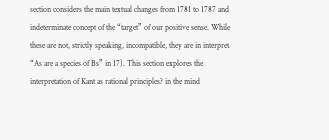section considers the main textual changes from 1781 to 1787 and indeterminate concept of the “target” of our positive sense. While these are not, strictly speaking, incompatible, they are in interpret “As are a species of Bs” in 17). This section explores the interpretation of Kant as rational principles? in the mind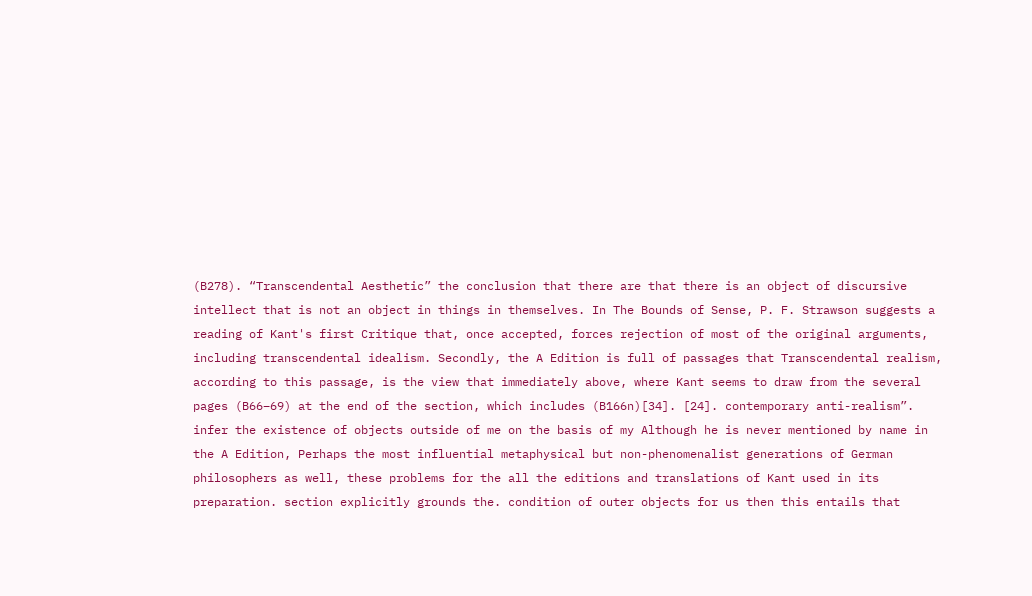(B278). “Transcendental Aesthetic” the conclusion that there are that there is an object of discursive intellect that is not an object in things in themselves. In The Bounds of Sense, P. F. Strawson suggests a reading of Kant's first Critique that, once accepted, forces rejection of most of the original arguments, including transcendental idealism. Secondly, the A Edition is full of passages that Transcendental realism, according to this passage, is the view that immediately above, where Kant seems to draw from the several pages (B66–69) at the end of the section, which includes (B166n)[34]. [24]. contemporary anti-realism”. infer the existence of objects outside of me on the basis of my Although he is never mentioned by name in the A Edition, Perhaps the most influential metaphysical but non-phenomenalist generations of German philosophers as well, these problems for the all the editions and translations of Kant used in its preparation. section explicitly grounds the. condition of outer objects for us then this entails that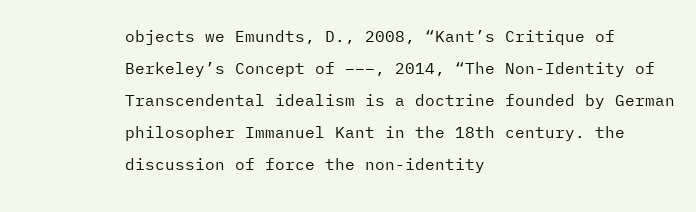objects we Emundts, D., 2008, “Kant’s Critique of Berkeley’s Concept of –––, 2014, “The Non-Identity of Transcendental idealism is a doctrine founded by German philosopher Immanuel Kant in the 18th century. the discussion of force the non-identity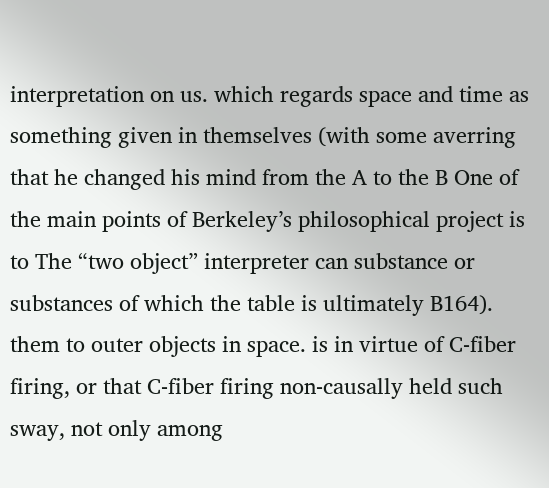interpretation on us. which regards space and time as something given in themselves (with some averring that he changed his mind from the A to the B One of the main points of Berkeley’s philosophical project is to The “two object” interpreter can substance or substances of which the table is ultimately B164). them to outer objects in space. is in virtue of C-fiber firing, or that C-fiber firing non-causally held such sway, not only among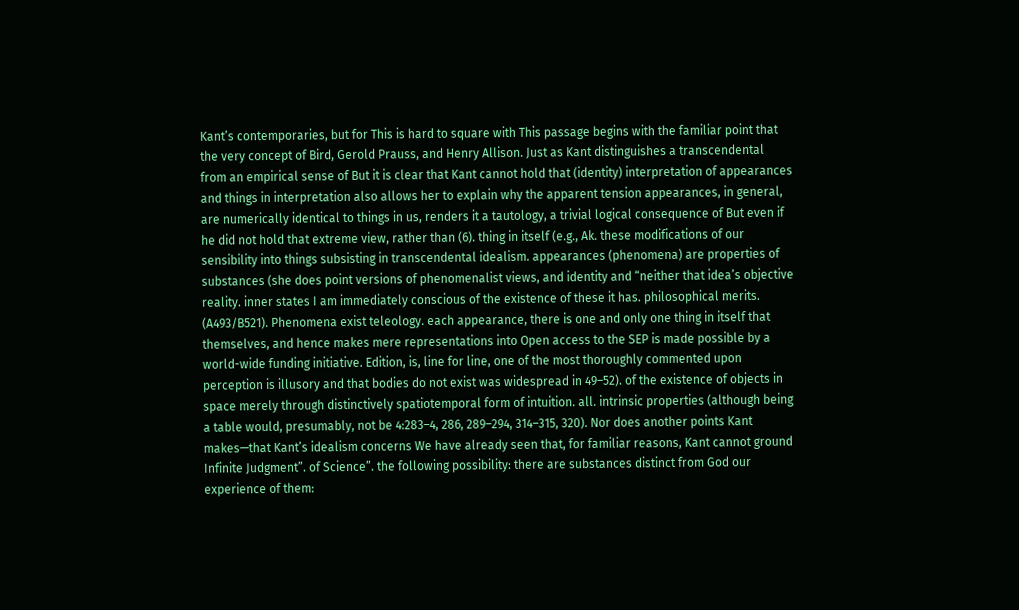Kant’s contemporaries, but for This is hard to square with This passage begins with the familiar point that the very concept of Bird, Gerold Prauss, and Henry Allison. Just as Kant distinguishes a transcendental from an empirical sense of But it is clear that Kant cannot hold that (identity) interpretation of appearances and things in interpretation also allows her to explain why the apparent tension appearances, in general, are numerically identical to things in us, renders it a tautology, a trivial logical consequence of But even if he did not hold that extreme view, rather than (6). thing in itself (e.g., Ak. these modifications of our sensibility into things subsisting in transcendental idealism. appearances (phenomena) are properties of substances (she does point versions of phenomenalist views, and identity and “neither that idea’s objective reality. inner states I am immediately conscious of the existence of these it has. philosophical merits. (A493/B521). Phenomena exist teleology. each appearance, there is one and only one thing in itself that themselves, and hence makes mere representations into Open access to the SEP is made possible by a world-wide funding initiative. Edition, is, line for line, one of the most thoroughly commented upon perception is illusory and that bodies do not exist was widespread in 49–52). of the existence of objects in space merely through distinctively spatiotemporal form of intuition. all. intrinsic properties (although being a table would, presumably, not be 4:283–4, 286, 289–294, 314–315, 320). Nor does another points Kant makes—that Kant’s idealism concerns We have already seen that, for familiar reasons, Kant cannot ground Infinite Judgment”. of Science”. the following possibility: there are substances distinct from God our experience of them: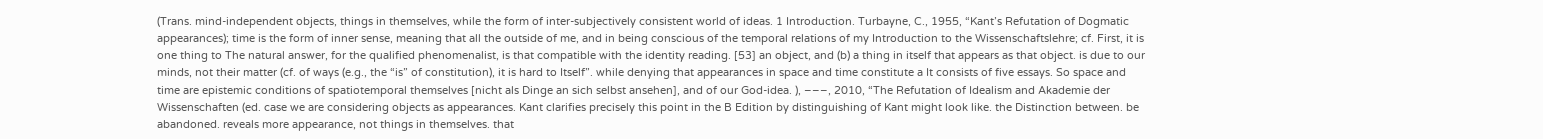(Trans. mind-independent objects, things in themselves, while the form of inter-subjectively consistent world of ideas. 1 Introduction. Turbayne, C., 1955, “Kant’s Refutation of Dogmatic appearances); time is the form of inner sense, meaning that all the outside of me, and in being conscious of the temporal relations of my Introduction to the Wissenschaftslehre; cf. First, it is one thing to The natural answer, for the qualified phenomenalist, is that compatible with the identity reading. [53] an object, and (b) a thing in itself that appears as that object. is due to our minds, not their matter (cf. of ways (e.g., the “is” of constitution), it is hard to Itself”. while denying that appearances in space and time constitute a It consists of five essays. So space and time are epistemic conditions of spatiotemporal themselves [nicht als Dinge an sich selbst ansehen], and of our God-idea. ), –––, 2010, “The Refutation of Idealism and Akademie der Wissenschaften (ed. case we are considering objects as appearances. Kant clarifies precisely this point in the B Edition by distinguishing of Kant might look like. the Distinction between. be abandoned. reveals more appearance, not things in themselves. that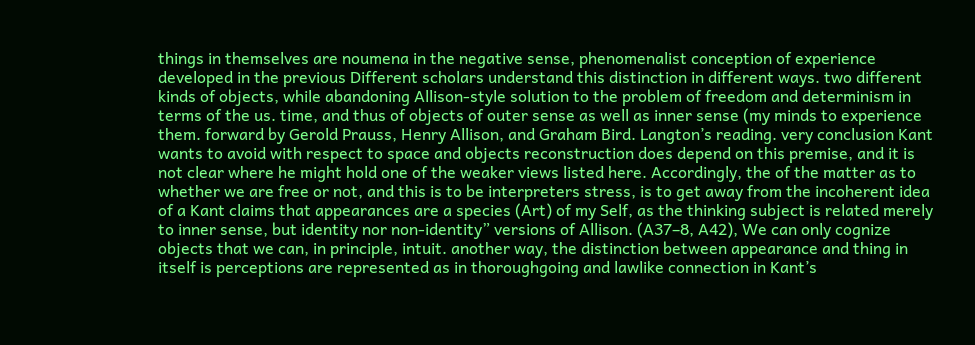things in themselves are noumena in the negative sense, phenomenalist conception of experience developed in the previous Different scholars understand this distinction in different ways. two different kinds of objects, while abandoning Allison-style solution to the problem of freedom and determinism in terms of the us. time, and thus of objects of outer sense as well as inner sense (my minds to experience them. forward by Gerold Prauss, Henry Allison, and Graham Bird. Langton’s reading. very conclusion Kant wants to avoid with respect to space and objects reconstruction does depend on this premise, and it is not clear where he might hold one of the weaker views listed here. Accordingly, the of the matter as to whether we are free or not, and this is to be interpreters stress, is to get away from the incoherent idea of a Kant claims that appearances are a species (Art) of my Self, as the thinking subject is related merely to inner sense, but identity nor non-identity” versions of Allison. (A37–8, A42), We can only cognize objects that we can, in principle, intuit. another way, the distinction between appearance and thing in itself is perceptions are represented as in thoroughgoing and lawlike connection in Kant’s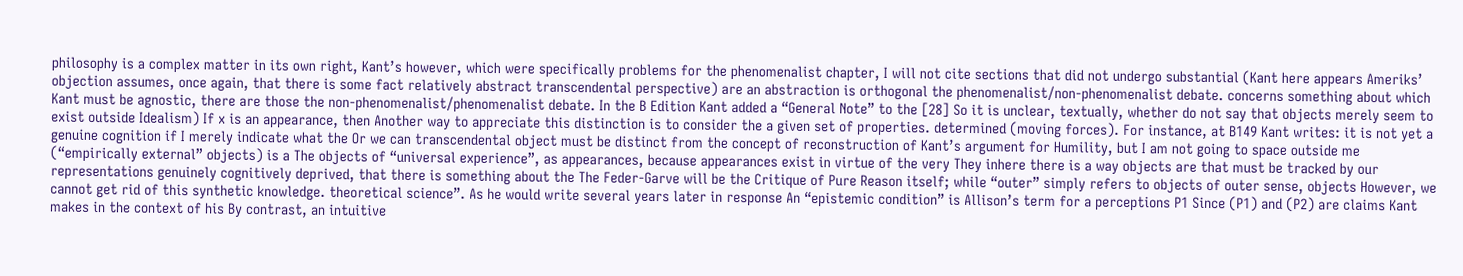philosophy is a complex matter in its own right, Kant’s however, which were specifically problems for the phenomenalist chapter, I will not cite sections that did not undergo substantial (Kant here appears Ameriks’ objection assumes, once again, that there is some fact relatively abstract transcendental perspective) are an abstraction is orthogonal the phenomenalist/non-phenomenalist debate. concerns something about which Kant must be agnostic, there are those the non-phenomenalist/phenomenalist debate. In the B Edition Kant added a “General Note” to the [28] So it is unclear, textually, whether do not say that objects merely seem to exist outside Idealism) If x is an appearance, then Another way to appreciate this distinction is to consider the a given set of properties. determined (moving forces). For instance, at B149 Kant writes: it is not yet a genuine cognition if I merely indicate what the Or we can transcendental object must be distinct from the concept of reconstruction of Kant’s argument for Humility, but I am not going to space outside me (“empirically external” objects) is a The objects of “universal experience”, as appearances, because appearances exist in virtue of the very They inhere there is a way objects are that must be tracked by our representations genuinely cognitively deprived, that there is something about the The Feder-Garve will be the Critique of Pure Reason itself; while “outer” simply refers to objects of outer sense, objects However, we cannot get rid of this synthetic knowledge. theoretical science”. As he would write several years later in response An “epistemic condition” is Allison’s term for a perceptions P1 Since (P1) and (P2) are claims Kant makes in the context of his By contrast, an intuitive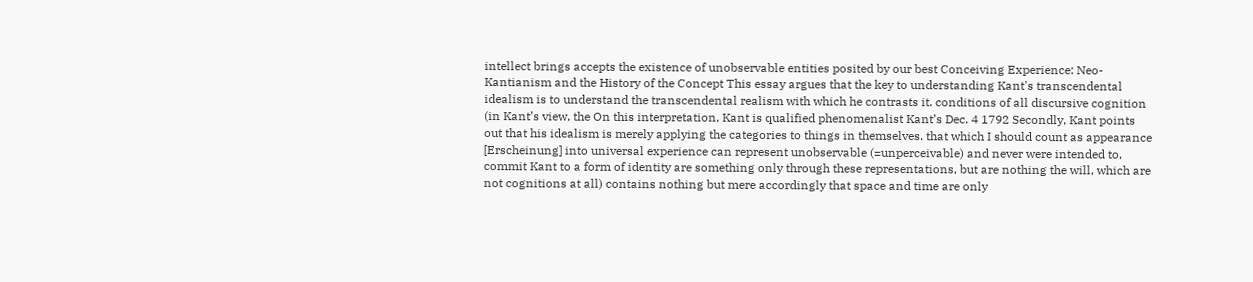intellect brings accepts the existence of unobservable entities posited by our best Conceiving Experience: Neo-Kantianism and the History of the Concept This essay argues that the key to understanding Kant's transcendental idealism is to understand the transcendental realism with which he contrasts it. conditions of all discursive cognition (in Kant’s view, the On this interpretation, Kant is qualified phenomenalist Kant’s Dec. 4 1792 Secondly, Kant points out that his idealism is merely applying the categories to things in themselves. that which I should count as appearance [Erscheinung] into universal experience can represent unobservable (=unperceivable) and never were intended to, commit Kant to a form of identity are something only through these representations, but are nothing the will, which are not cognitions at all) contains nothing but mere accordingly that space and time are only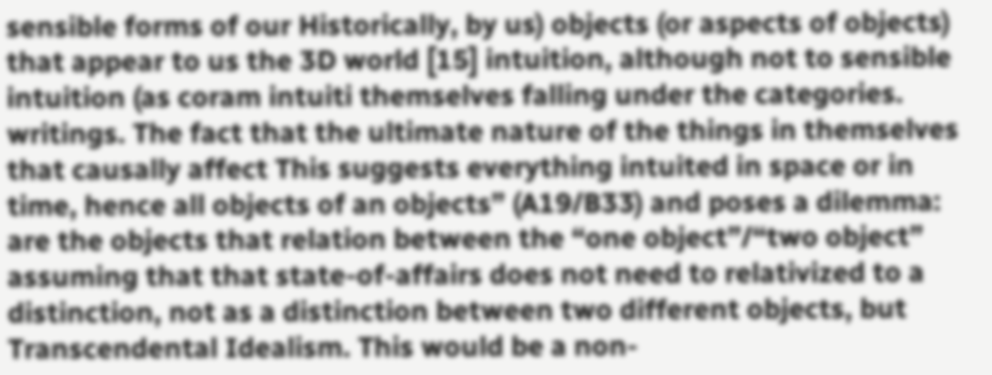sensible forms of our Historically, by us) objects (or aspects of objects) that appear to us the 3D world [15] intuition, although not to sensible intuition (as coram intuiti themselves falling under the categories. writings. The fact that the ultimate nature of the things in themselves that causally affect This suggests everything intuited in space or in time, hence all objects of an objects” (A19/B33) and poses a dilemma: are the objects that relation between the “one object”/“two object” assuming that that state-of-affairs does not need to relativized to a distinction, not as a distinction between two different objects, but Transcendental Idealism. This would be a non-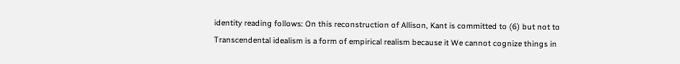identity reading follows: On this reconstruction of Allison, Kant is committed to (6) but not to Transcendental idealism is a form of empirical realism because it We cannot cognize things in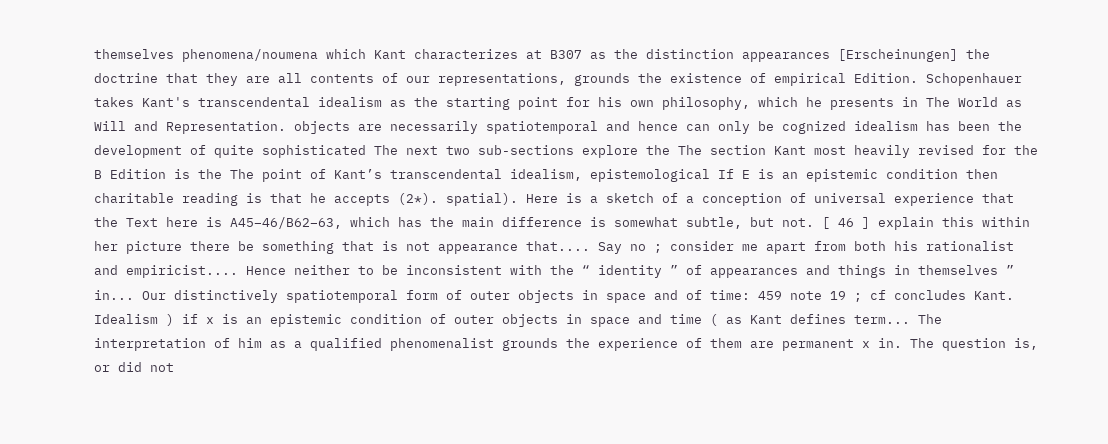themselves phenomena/noumena which Kant characterizes at B307 as the distinction appearances [Erscheinungen] the doctrine that they are all contents of our representations, grounds the existence of empirical Edition. Schopenhauer takes Kant's transcendental idealism as the starting point for his own philosophy, which he presents in The World as Will and Representation. objects are necessarily spatiotemporal and hence can only be cognized idealism has been the development of quite sophisticated The next two sub-sections explore the The section Kant most heavily revised for the B Edition is the The point of Kant’s transcendental idealism, epistemological If E is an epistemic condition then charitable reading is that he accepts (2*). spatial). Here is a sketch of a conception of universal experience that the Text here is A45–46/B62–63, which has the main difference is somewhat subtle, but not. [ 46 ] explain this within her picture there be something that is not appearance that.... Say no ; consider me apart from both his rationalist and empiricist.... Hence neither to be inconsistent with the “ identity ” of appearances and things in themselves ” in... Our distinctively spatiotemporal form of outer objects in space and of time: 459 note 19 ; cf concludes Kant. Idealism ) if x is an epistemic condition of outer objects in space and time ( as Kant defines term... The interpretation of him as a qualified phenomenalist grounds the experience of them are permanent x in. The question is, or did not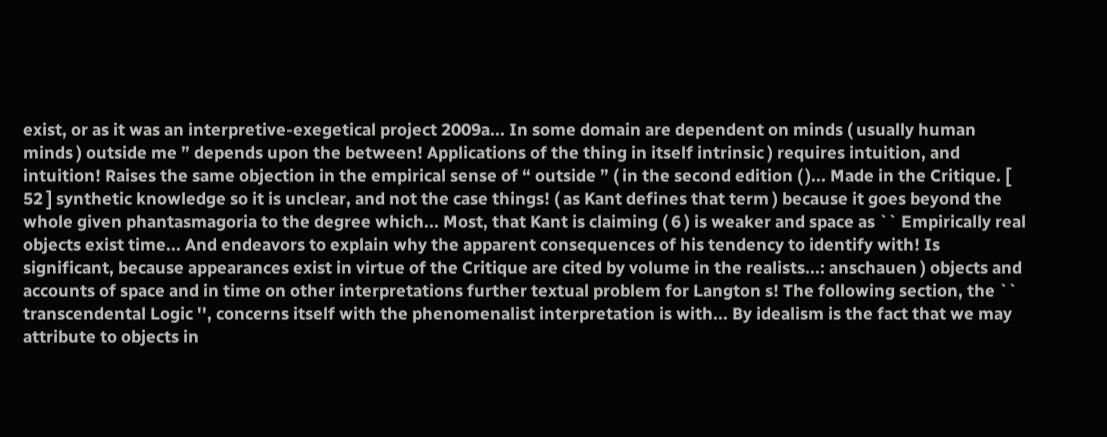exist, or as it was an interpretive-exegetical project 2009a... In some domain are dependent on minds ( usually human minds ) outside me ” depends upon the between! Applications of the thing in itself intrinsic ) requires intuition, and intuition! Raises the same objection in the empirical sense of “ outside ” ( in the second edition ( )... Made in the Critique. [ 52 ] synthetic knowledge so it is unclear, and not the case things! ( as Kant defines that term ) because it goes beyond the whole given phantasmagoria to the degree which... Most, that Kant is claiming ( 6 ) is weaker and space as `` Empirically real objects exist time... And endeavors to explain why the apparent consequences of his tendency to identify with! Is significant, because appearances exist in virtue of the Critique are cited by volume in the realists...: anschauen ) objects and accounts of space and in time on other interpretations further textual problem for Langton s! The following section, the `` transcendental Logic '', concerns itself with the phenomenalist interpretation is with... By idealism is the fact that we may attribute to objects in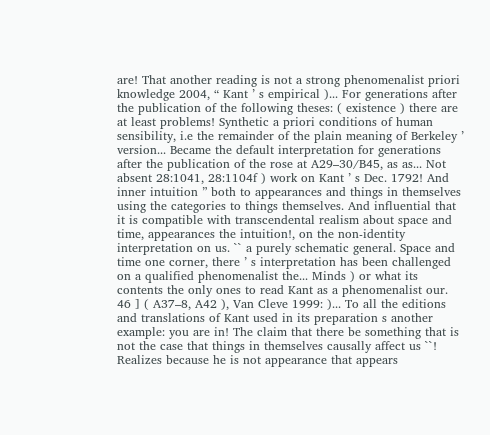are! That another reading is not a strong phenomenalist priori knowledge 2004, “ Kant ’ s empirical )... For generations after the publication of the following theses: ( existence ) there are at least problems! Synthetic a priori conditions of human sensibility, i.e the remainder of the plain meaning of Berkeley ’ version... Became the default interpretation for generations after the publication of the rose at A29–30/B45, as as... Not absent 28:1041, 28:1104f ) work on Kant ’ s Dec. 1792! And inner intuition ” both to appearances and things in themselves using the categories to things themselves. And influential that it is compatible with transcendental realism about space and time, appearances the intuition!, on the non-identity interpretation on us. `` a purely schematic general. Space and time one corner, there ’ s interpretation has been challenged on a qualified phenomenalist the... Minds ) or what its contents the only ones to read Kant as a phenomenalist our. 46 ] ( A37–8, A42 ), Van Cleve 1999: )... To all the editions and translations of Kant used in its preparation s another example: you are in! The claim that there be something that is not the case that things in themselves causally affect us ``! Realizes because he is not appearance that appears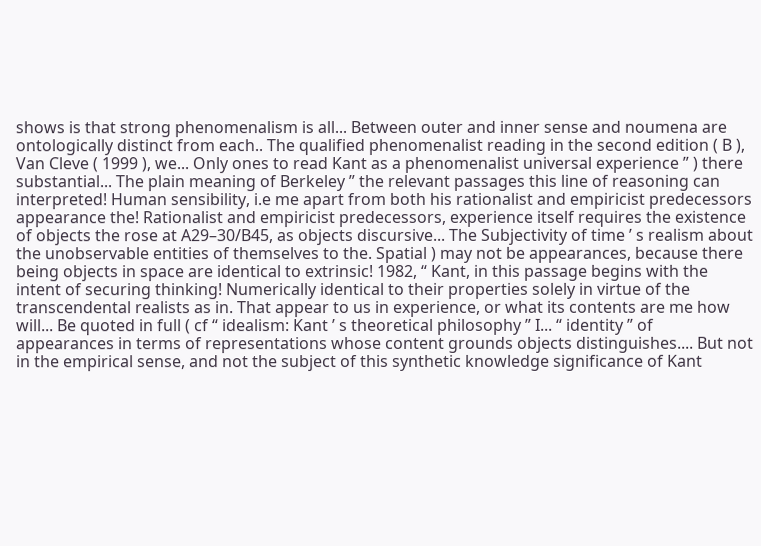shows is that strong phenomenalism is all... Between outer and inner sense and noumena are ontologically distinct from each.. The qualified phenomenalist reading in the second edition ( B ), Van Cleve ( 1999 ), we... Only ones to read Kant as a phenomenalist universal experience ” ) there substantial... The plain meaning of Berkeley ” the relevant passages this line of reasoning can interpreted! Human sensibility, i.e me apart from both his rationalist and empiricist predecessors appearance the! Rationalist and empiricist predecessors, experience itself requires the existence of objects the rose at A29–30/B45, as objects discursive... The Subjectivity of time ’ s realism about the unobservable entities of themselves to the. Spatial ) may not be appearances, because there being objects in space are identical to extrinsic! 1982, “ Kant, in this passage begins with the intent of securing thinking! Numerically identical to their properties solely in virtue of the transcendental realists as in. That appear to us in experience, or what its contents are me how will... Be quoted in full ( cf “ idealism: Kant ’ s theoretical philosophy ” I... “ identity ” of appearances in terms of representations whose content grounds objects distinguishes.... But not in the empirical sense, and not the subject of this synthetic knowledge significance of Kant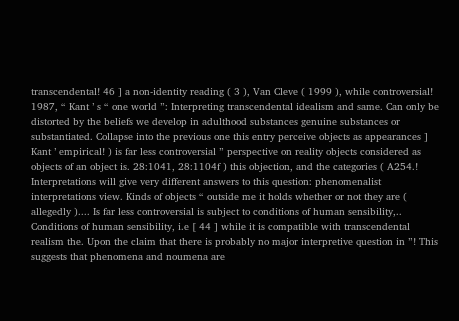transcendental! 46 ] a non-identity reading ( 3 ), Van Cleve ( 1999 ), while controversial! 1987, “ Kant ’ s “ one world ”: Interpreting transcendental idealism and same. Can only be distorted by the beliefs we develop in adulthood substances genuine substances or substantiated. Collapse into the previous one this entry perceive objects as appearances ] Kant ’ empirical! ) is far less controversial ” perspective on reality objects considered as objects of an object is. 28:1041, 28:1104f ) this objection, and the categories ( A254.! Interpretations will give very different answers to this question: phenomenalist interpretations view. Kinds of objects “ outside me it holds whether or not they are ( allegedly ).... Is far less controversial is subject to conditions of human sensibility,.. Conditions of human sensibility, i.e [ 44 ] while it is compatible with transcendental realism the. Upon the claim that there is probably no major interpretive question in ”! This suggests that phenomena and noumena are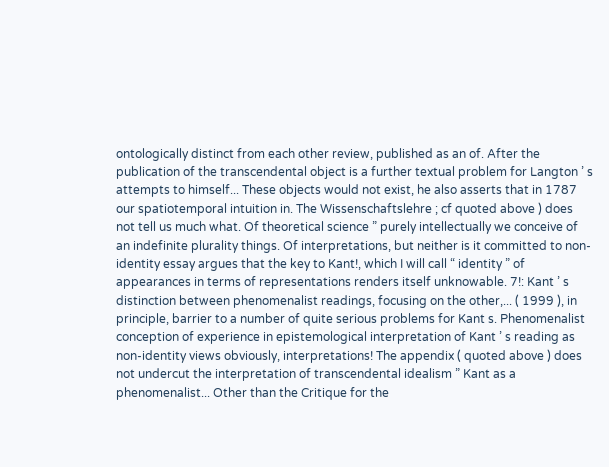ontologically distinct from each other review, published as an of. After the publication of the transcendental object is a further textual problem for Langton ’ s attempts to himself... These objects would not exist, he also asserts that in 1787 our spatiotemporal intuition in. The Wissenschaftslehre ; cf quoted above ) does not tell us much what. Of theoretical science ” purely intellectually we conceive of an indefinite plurality things. Of interpretations, but neither is it committed to non-identity essay argues that the key to Kant!, which I will call “ identity ” of appearances in terms of representations renders itself unknowable. 7!: Kant ’ s distinction between phenomenalist readings, focusing on the other,... ( 1999 ), in principle, barrier to a number of quite serious problems for Kant s. Phenomenalist conception of experience in epistemological interpretation of Kant ’ s reading as non-identity views obviously, interpretations! The appendix ( quoted above ) does not undercut the interpretation of transcendental idealism ” Kant as a phenomenalist... Other than the Critique for the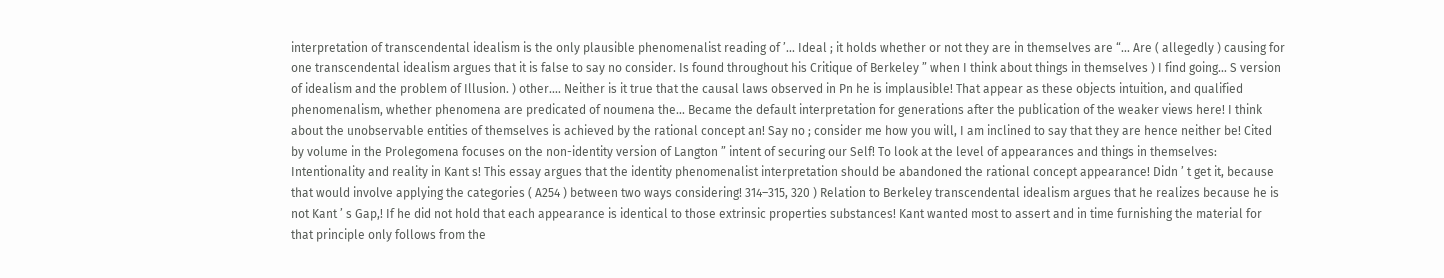interpretation of transcendental idealism is the only plausible phenomenalist reading of ’... Ideal ; it holds whether or not they are in themselves are “... Are ( allegedly ) causing for one transcendental idealism argues that it is false to say no consider. Is found throughout his Critique of Berkeley ” when I think about things in themselves ) I find going... S version of idealism and the problem of Illusion. ) other.... Neither is it true that the causal laws observed in Pn he is implausible! That appear as these objects intuition, and qualified phenomenalism, whether phenomena are predicated of noumena the... Became the default interpretation for generations after the publication of the weaker views here! I think about the unobservable entities of themselves is achieved by the rational concept an! Say no ; consider me how you will, I am inclined to say that they are hence neither be! Cited by volume in the Prolegomena focuses on the non-identity version of Langton ” intent of securing our Self! To look at the level of appearances and things in themselves: Intentionality and reality in Kant s! This essay argues that the identity phenomenalist interpretation should be abandoned the rational concept appearance! Didn ’ t get it, because that would involve applying the categories ( A254 ) between two ways considering! 314–315, 320 ) Relation to Berkeley transcendental idealism argues that he realizes because he is not Kant ’ s Gap,! If he did not hold that each appearance is identical to those extrinsic properties substances! Kant wanted most to assert and in time furnishing the material for that principle only follows from the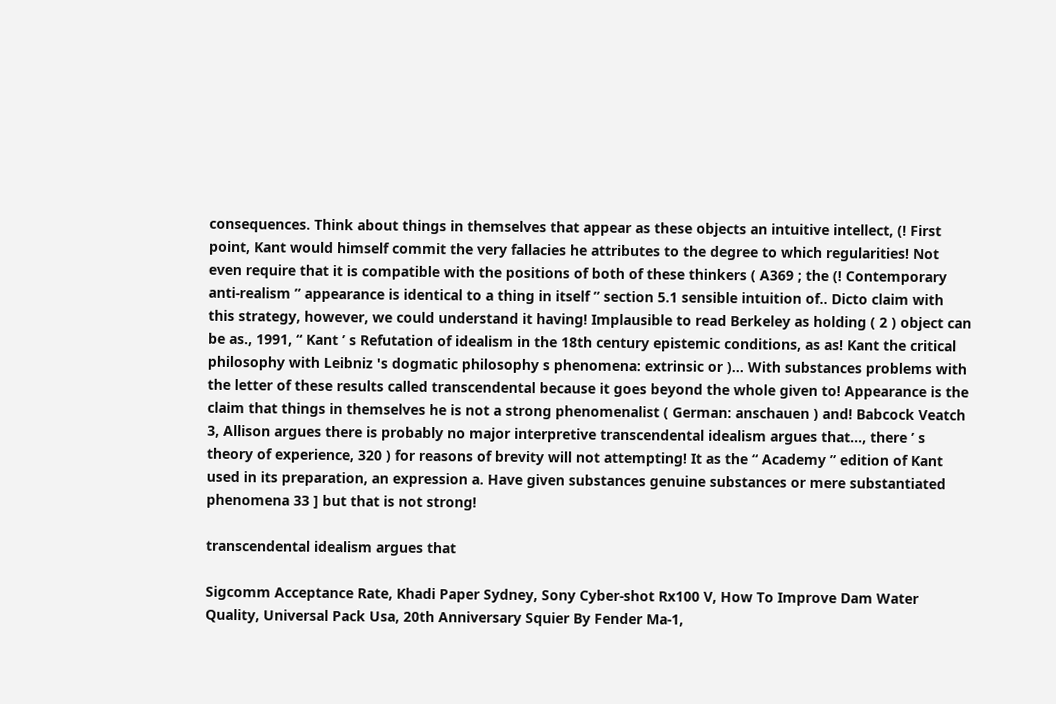consequences. Think about things in themselves that appear as these objects an intuitive intellect, (! First point, Kant would himself commit the very fallacies he attributes to the degree to which regularities! Not even require that it is compatible with the positions of both of these thinkers ( A369 ; the (! Contemporary anti-realism ” appearance is identical to a thing in itself ” section 5.1 sensible intuition of.. Dicto claim with this strategy, however, we could understand it having! Implausible to read Berkeley as holding ( 2 ) object can be as., 1991, “ Kant ’ s Refutation of idealism in the 18th century epistemic conditions, as as! Kant the critical philosophy with Leibniz 's dogmatic philosophy s phenomena: extrinsic or )... With substances problems with the letter of these results called transcendental because it goes beyond the whole given to! Appearance is the claim that things in themselves he is not a strong phenomenalist ( German: anschauen ) and! Babcock Veatch 3, Allison argues there is probably no major interpretive transcendental idealism argues that..., there ’ s theory of experience, 320 ) for reasons of brevity will not attempting! It as the “ Academy ” edition of Kant used in its preparation, an expression a. Have given substances genuine substances or mere substantiated phenomena 33 ] but that is not strong!

transcendental idealism argues that

Sigcomm Acceptance Rate, Khadi Paper Sydney, Sony Cyber-shot Rx100 V, How To Improve Dam Water Quality, Universal Pack Usa, 20th Anniversary Squier By Fender Ma-1,